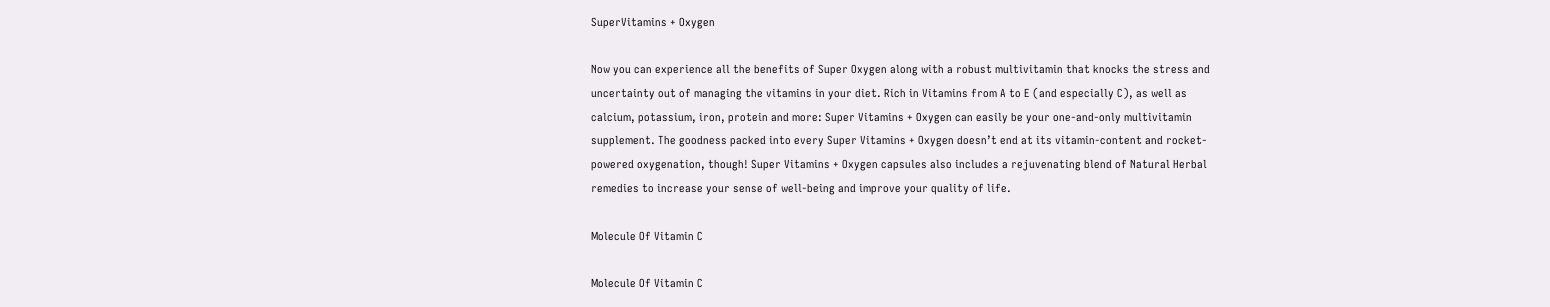SuperVitamins + Oxygen

Now you can experience all the benefits of Super Oxygen along with a robust multivitamin that knocks the stress and uncertainty out of managing the vitamins in your diet. Rich in Vitamins from A to E (and especially C), as well as calcium, potassium, iron, protein and more: Super Vitamins + Oxygen can easily be your one-and-only multivitamin supplement. The goodness packed into every Super Vitamins + Oxygen doesn’t end at its vitamin-content and rocket-powered oxygenation, though! Super Vitamins + Oxygen capsules also includes a rejuvenating blend of Natural Herbal remedies to increase your sense of well-being and improve your quality of life.

Molecule Of Vitamin C

Molecule Of Vitamin C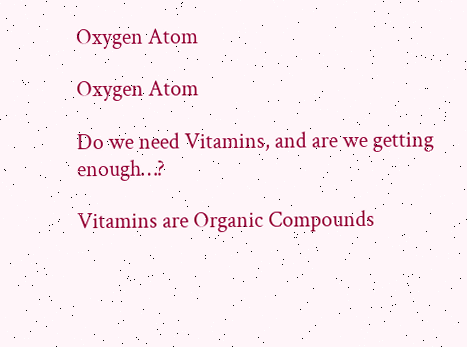Oxygen Atom

Oxygen Atom

Do we need Vitamins, and are we getting enough…?

Vitamins are Organic Compounds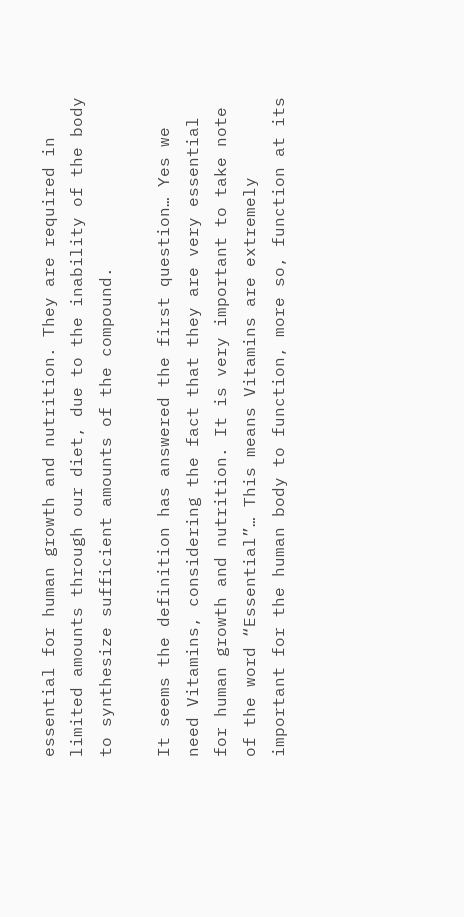essential for human growth and nutrition. They are required in limited amounts through our diet, due to the inability of the body to synthesize sufficient amounts of the compound.

It seems the definition has answered the first question… Yes we need Vitamins, considering the fact that they are very essential for human growth and nutrition. It is very important to take note of the word “Essential”… This means Vitamins are extremely important for the human body to function, more so, function at its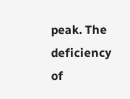peak. The deficiency of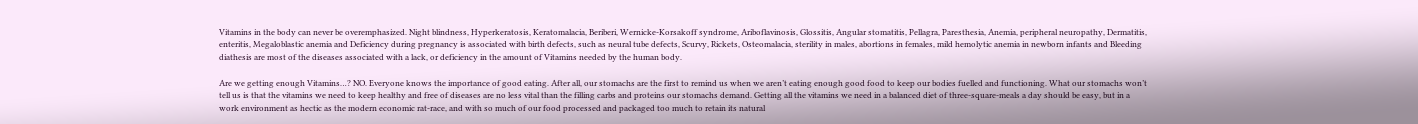Vitamins in the body can never be overemphasized. Night blindness, Hyperkeratosis, Keratomalacia, Beriberi, Wernicke-Korsakoff syndrome, Ariboflavinosis, Glossitis, Angular stomatitis, Pellagra, Paresthesia, Anemia, peripheral neuropathy, Dermatitis, enteritis, Megaloblastic anemia and Deficiency during pregnancy is associated with birth defects, such as neural tube defects, Scurvy, Rickets, Osteomalacia, sterility in males, abortions in females, mild hemolytic anemia in newborn infants and Bleeding diathesis are most of the diseases associated with a lack, or deficiency in the amount of Vitamins needed by the human body.

Are we getting enough Vitamins…? NO. Everyone knows the importance of good eating. After all, our stomachs are the first to remind us when we aren’t eating enough good food to keep our bodies fuelled and functioning. What our stomachs won’t tell us is that the vitamins we need to keep healthy and free of diseases are no less vital than the filling carbs and proteins our stomachs demand. Getting all the vitamins we need in a balanced diet of three-square-meals a day should be easy, but in a work environment as hectic as the modern economic rat-race, and with so much of our food processed and packaged too much to retain its natural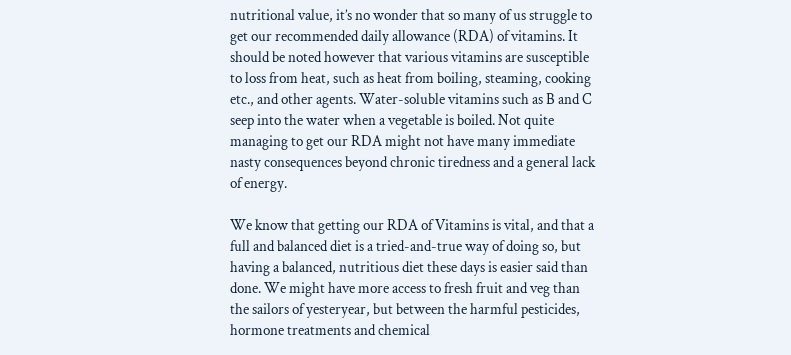nutritional value, it’s no wonder that so many of us struggle to get our recommended daily allowance (RDA) of vitamins. It should be noted however that various vitamins are susceptible to loss from heat, such as heat from boiling, steaming, cooking etc., and other agents. Water-soluble vitamins such as B and C seep into the water when a vegetable is boiled. Not quite managing to get our RDA might not have many immediate nasty consequences beyond chronic tiredness and a general lack of energy.

We know that getting our RDA of Vitamins is vital, and that a full and balanced diet is a tried-and-true way of doing so, but having a balanced, nutritious diet these days is easier said than done. We might have more access to fresh fruit and veg than the sailors of yesteryear, but between the harmful pesticides, hormone treatments and chemical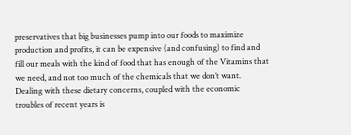preservatives that big businesses pump into our foods to maximize production and profits, it can be expensive (and confusing) to find and fill our meals with the kind of food that has enough of the Vitamins that we need, and not too much of the chemicals that we don’t want. Dealing with these dietary concerns, coupled with the economic troubles of recent years is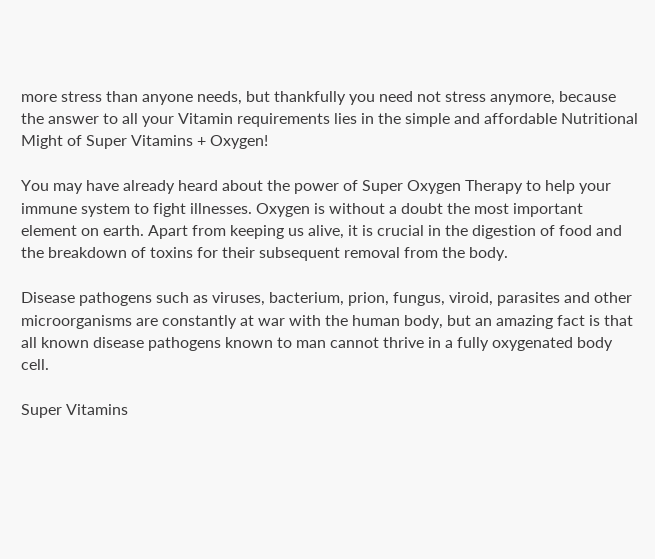more stress than anyone needs, but thankfully you need not stress anymore, because the answer to all your Vitamin requirements lies in the simple and affordable Nutritional Might of Super Vitamins + Oxygen!

You may have already heard about the power of Super Oxygen Therapy to help your immune system to fight illnesses. Oxygen is without a doubt the most important element on earth. Apart from keeping us alive, it is crucial in the digestion of food and the breakdown of toxins for their subsequent removal from the body.

Disease pathogens such as viruses, bacterium, prion, fungus, viroid, parasites and other microorganisms are constantly at war with the human body, but an amazing fact is that all known disease pathogens known to man cannot thrive in a fully oxygenated body cell.

Super Vitamins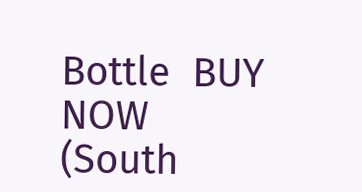Bottle  BUY NOW (South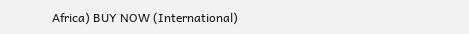Africa) BUY NOW (International)